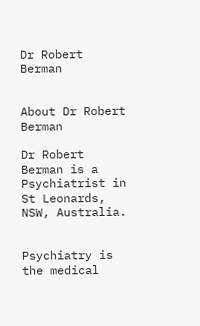Dr Robert Berman


About Dr Robert Berman

Dr Robert Berman is a Psychiatrist in St Leonards, NSW, Australia.


Psychiatry is the medical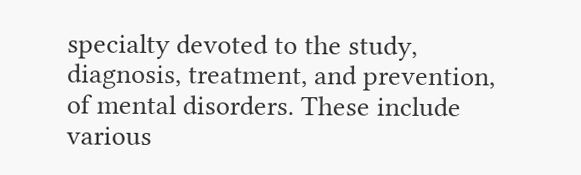specialty devoted to the study, diagnosis, treatment, and prevention, of mental disorders. These include various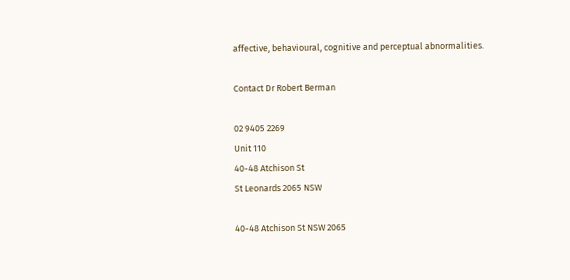affective, behavioural, cognitive and perceptual abnormalities.

Contact Dr Robert Berman

02 9405 2269
Unit 110
40-48 Atchison St
St Leonards 2065 NSW

40-48 Atchison St NSW 2065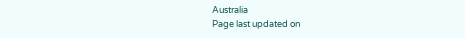Australia
Page last updated on